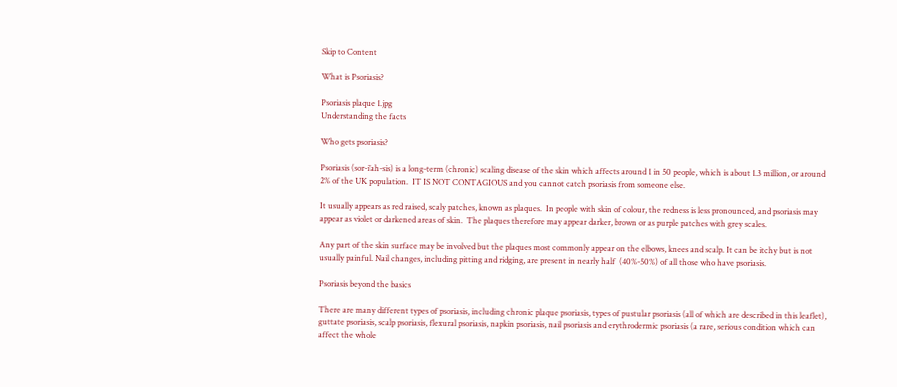Skip to Content

What is Psoriasis?

Psoriasis plaque 1.jpg
Understanding the facts

Who gets psoriasis?

Psoriasis (sor-i’ah-sis) is a long-term (chronic) scaling disease of the skin which affects around 1 in 50 people, which is about 1.3 million, or around 2% of the UK population.  IT IS NOT CONTAGIOUS and you cannot catch psoriasis from someone else.

It usually appears as red raised, scaly patches, known as plaques.  In people with skin of colour, the redness is less pronounced, and psoriasis may appear as violet or darkened areas of skin.  The plaques therefore may appear darker, brown or as purple patches with grey scales.

Any part of the skin surface may be involved but the plaques most commonly appear on the elbows, knees and scalp. It can be itchy but is not usually painful. Nail changes, including pitting and ridging, are present in nearly half  (40%-50%) of all those who have psoriasis.

Psoriasis beyond the basics

There are many different types of psoriasis, including chronic plaque psoriasis, types of pustular psoriasis (all of which are described in this leaflet), guttate psoriasis, scalp psoriasis, flexural psoriasis, napkin psoriasis, nail psoriasis and erythrodermic psoriasis (a rare, serious condition which can affect the whole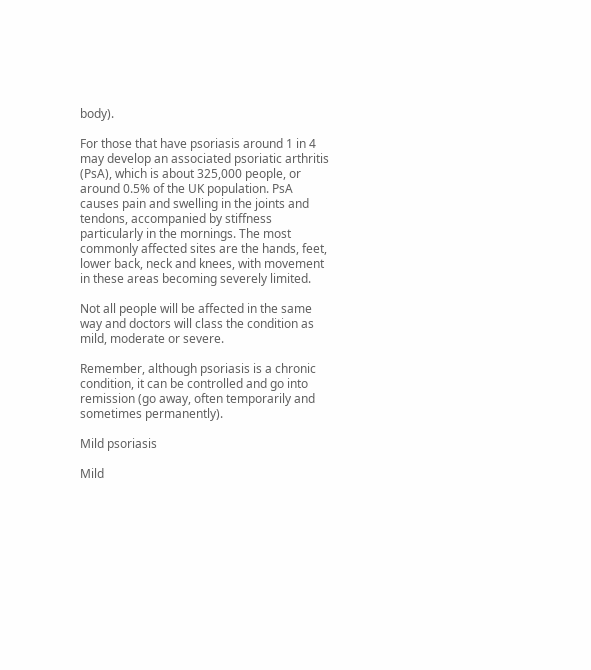body).

For those that have psoriasis around 1 in 4 may develop an associated psoriatic arthritis (PsA), which is about 325,000 people, or around 0.5% of the UK population. PsA causes pain and swelling in the joints and tendons, accompanied by stiffness particularly in the mornings. The most commonly affected sites are the hands, feet, lower back, neck and knees, with movement in these areas becoming severely limited.

Not all people will be affected in the same way and doctors will class the condition as mild, moderate or severe.

Remember, although psoriasis is a chronic condition, it can be controlled and go into remission (go away, often temporarily and sometimes permanently).

Mild psoriasis

Mild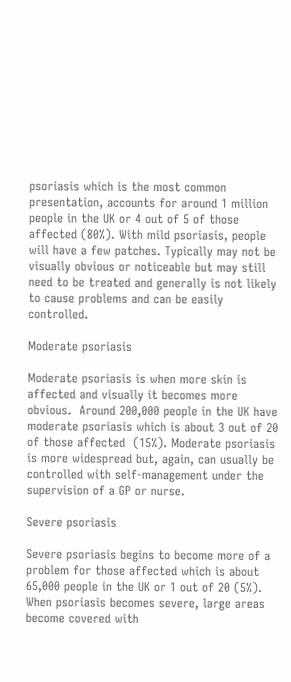psoriasis which is the most common presentation, accounts for around 1 million people in the UK or 4 out of 5 of those affected (80%). With mild psoriasis, people will have a few patches. Typically may not be visually obvious or noticeable but may still need to be treated and generally is not likely to cause problems and can be easily controlled.

Moderate psoriasis

Moderate psoriasis is when more skin is affected and visually it becomes more obvious.  Around 200,000 people in the UK have moderate psoriasis which is about 3 out of 20 of those affected  (15%). Moderate psoriasis is more widespread but, again, can usually be controlled with self-management under the supervision of a GP or nurse.

Severe psoriasis

Severe psoriasis begins to become more of a problem for those affected which is about 65,000 people in the UK or 1 out of 20 (5%). When psoriasis becomes severe, large areas become covered with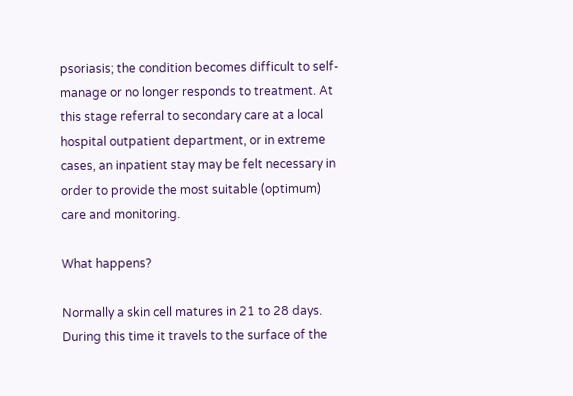psoriasis; the condition becomes difficult to self-manage or no longer responds to treatment. At this stage referral to secondary care at a local hospital outpatient department, or in extreme cases, an inpatient stay may be felt necessary in order to provide the most suitable (optimum) care and monitoring.

What happens?

Normally a skin cell matures in 21 to 28 days. During this time it travels to the surface of the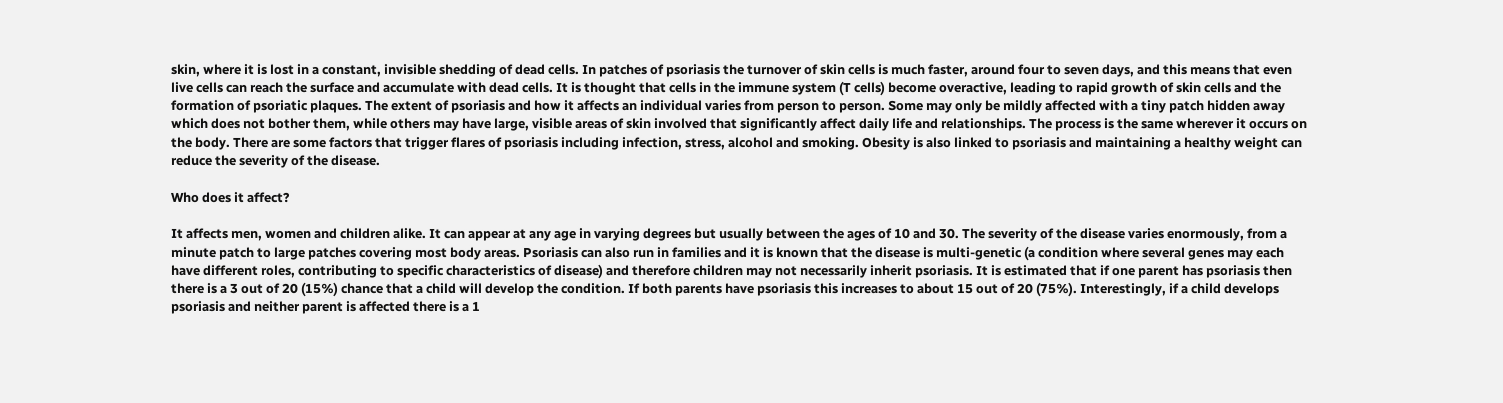skin, where it is lost in a constant, invisible shedding of dead cells. In patches of psoriasis the turnover of skin cells is much faster, around four to seven days, and this means that even live cells can reach the surface and accumulate with dead cells. It is thought that cells in the immune system (T cells) become overactive, leading to rapid growth of skin cells and the formation of psoriatic plaques. The extent of psoriasis and how it affects an individual varies from person to person. Some may only be mildly affected with a tiny patch hidden away which does not bother them, while others may have large, visible areas of skin involved that significantly affect daily life and relationships. The process is the same wherever it occurs on the body. There are some factors that trigger flares of psoriasis including infection, stress, alcohol and smoking. Obesity is also linked to psoriasis and maintaining a healthy weight can reduce the severity of the disease.

Who does it affect?

It affects men, women and children alike. It can appear at any age in varying degrees but usually between the ages of 10 and 30. The severity of the disease varies enormously, from a minute patch to large patches covering most body areas. Psoriasis can also run in families and it is known that the disease is multi-genetic (a condition where several genes may each have different roles, contributing to specific characteristics of disease) and therefore children may not necessarily inherit psoriasis. It is estimated that if one parent has psoriasis then there is a 3 out of 20 (15%) chance that a child will develop the condition. If both parents have psoriasis this increases to about 15 out of 20 (75%). Interestingly, if a child develops psoriasis and neither parent is affected there is a 1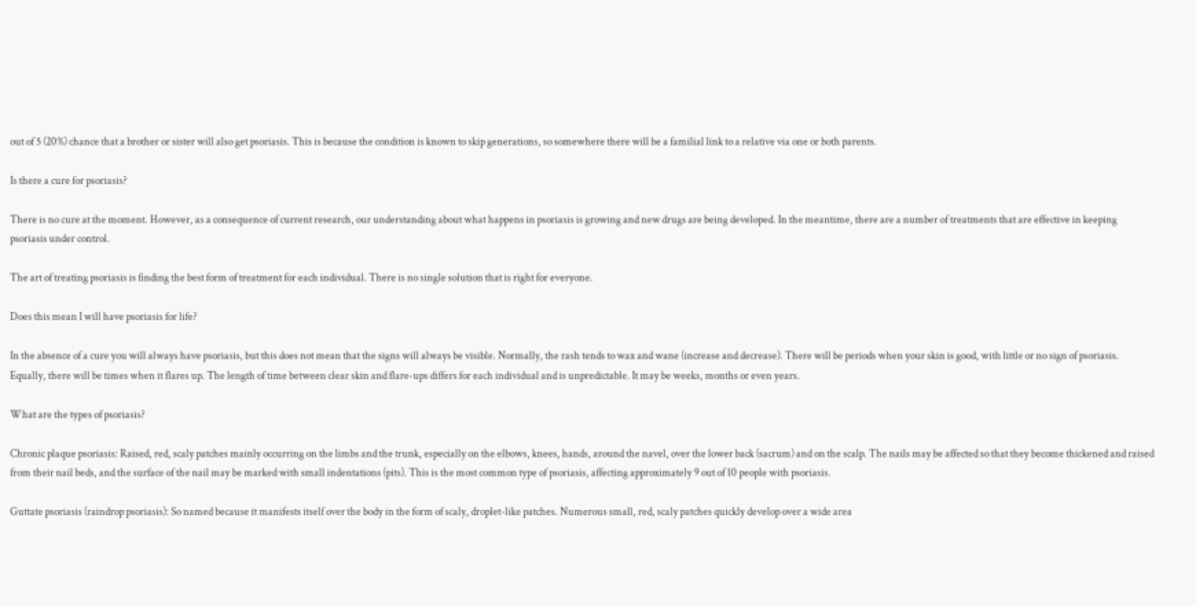out of 5 (20%) chance that a brother or sister will also get psoriasis. This is because the condition is known to skip generations, so somewhere there will be a familial link to a relative via one or both parents.

Is there a cure for psoriasis?

There is no cure at the moment. However, as a consequence of current research, our understanding about what happens in psoriasis is growing and new drugs are being developed. In the meantime, there are a number of treatments that are effective in keeping psoriasis under control.

The art of treating psoriasis is finding the best form of treatment for each individual. There is no single solution that is right for everyone.

Does this mean I will have psoriasis for life?

In the absence of a cure you will always have psoriasis, but this does not mean that the signs will always be visible. Normally, the rash tends to wax and wane (increase and decrease). There will be periods when your skin is good, with little or no sign of psoriasis. Equally, there will be times when it flares up. The length of time between clear skin and flare-ups differs for each individual and is unpredictable. It may be weeks, months or even years.

What are the types of psoriasis?

Chronic plaque psoriasis: Raised, red, scaly patches mainly occurring on the limbs and the trunk, especially on the elbows, knees, hands, around the navel, over the lower back (sacrum) and on the scalp. The nails may be affected so that they become thickened and raised from their nail beds, and the surface of the nail may be marked with small indentations (pits). This is the most common type of psoriasis, affecting approximately 9 out of 10 people with psoriasis.

Guttate psoriasis (raindrop psoriasis): So named because it manifests itself over the body in the form of scaly, droplet-like patches. Numerous small, red, scaly patches quickly develop over a wide area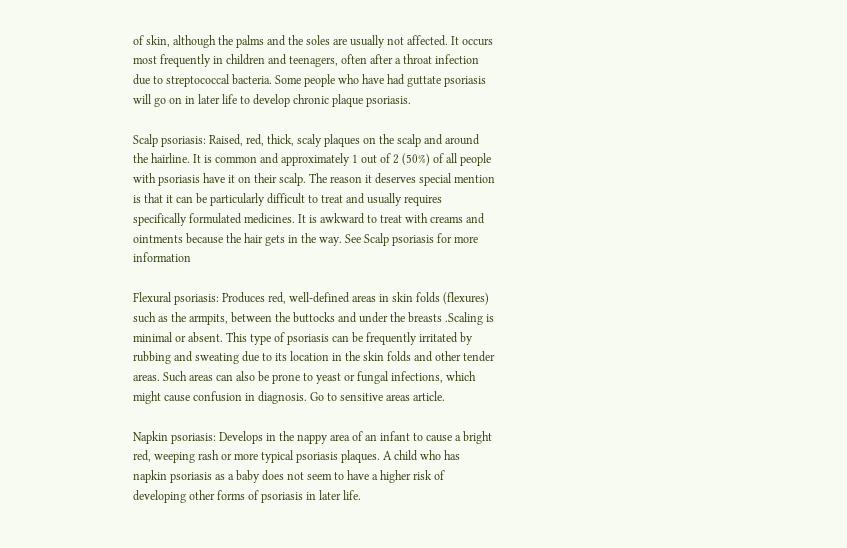of skin, although the palms and the soles are usually not affected. It occurs most frequently in children and teenagers, often after a throat infection due to streptococcal bacteria. Some people who have had guttate psoriasis will go on in later life to develop chronic plaque psoriasis.

Scalp psoriasis: Raised, red, thick, scaly plaques on the scalp and around the hairline. It is common and approximately 1 out of 2 (50%) of all people with psoriasis have it on their scalp. The reason it deserves special mention is that it can be particularly difficult to treat and usually requires specifically formulated medicines. It is awkward to treat with creams and ointments because the hair gets in the way. See Scalp psoriasis for more information

Flexural psoriasis: Produces red, well-defined areas in skin folds (flexures) such as the armpits, between the buttocks and under the breasts .Scaling is minimal or absent. This type of psoriasis can be frequently irritated by rubbing and sweating due to its location in the skin folds and other tender areas. Such areas can also be prone to yeast or fungal infections, which might cause confusion in diagnosis. Go to sensitive areas article.

Napkin psoriasis: Develops in the nappy area of an infant to cause a bright red, weeping rash or more typical psoriasis plaques. A child who has napkin psoriasis as a baby does not seem to have a higher risk of developing other forms of psoriasis in later life.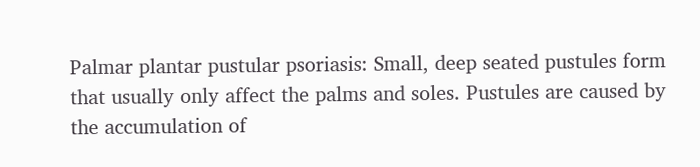Palmar plantar pustular psoriasis: Small, deep seated pustules form that usually only affect the palms and soles. Pustules are caused by the accumulation of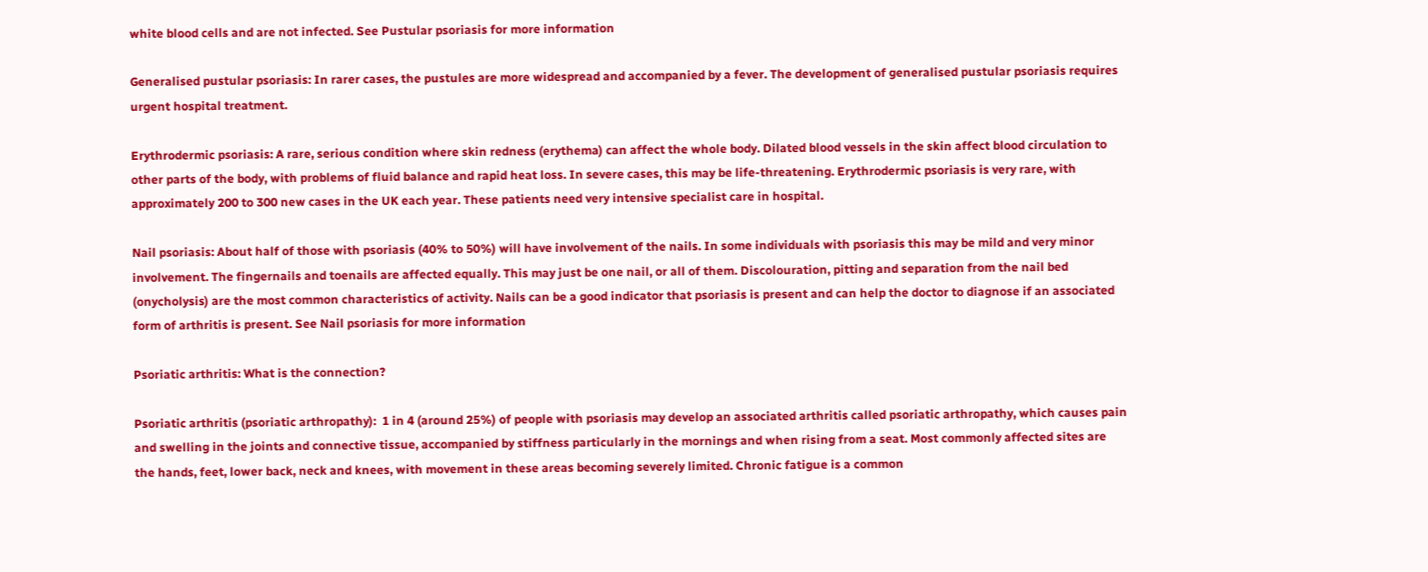white blood cells and are not infected. See Pustular psoriasis for more information

Generalised pustular psoriasis: In rarer cases, the pustules are more widespread and accompanied by a fever. The development of generalised pustular psoriasis requires urgent hospital treatment.

Erythrodermic psoriasis: A rare, serious condition where skin redness (erythema) can affect the whole body. Dilated blood vessels in the skin affect blood circulation to other parts of the body, with problems of fluid balance and rapid heat loss. In severe cases, this may be life-threatening. Erythrodermic psoriasis is very rare, with approximately 200 to 300 new cases in the UK each year. These patients need very intensive specialist care in hospital.

Nail psoriasis: About half of those with psoriasis (40% to 50%) will have involvement of the nails. In some individuals with psoriasis this may be mild and very minor involvement. The fingernails and toenails are affected equally. This may just be one nail, or all of them. Discolouration, pitting and separation from the nail bed (onycholysis) are the most common characteristics of activity. Nails can be a good indicator that psoriasis is present and can help the doctor to diagnose if an associated form of arthritis is present. See Nail psoriasis for more information

Psoriatic arthritis: What is the connection?

Psoriatic arthritis (psoriatic arthropathy):  1 in 4 (around 25%) of people with psoriasis may develop an associated arthritis called psoriatic arthropathy, which causes pain and swelling in the joints and connective tissue, accompanied by stiffness particularly in the mornings and when rising from a seat. Most commonly affected sites are the hands, feet, lower back, neck and knees, with movement in these areas becoming severely limited. Chronic fatigue is a common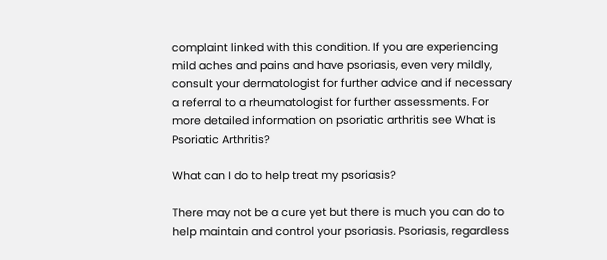complaint linked with this condition. If you are experiencing mild aches and pains and have psoriasis, even very mildly, consult your dermatologist for further advice and if necessary a referral to a rheumatologist for further assessments. For more detailed information on psoriatic arthritis see What is Psoriatic Arthritis?

What can I do to help treat my psoriasis?

There may not be a cure yet but there is much you can do to help maintain and control your psoriasis. Psoriasis, regardless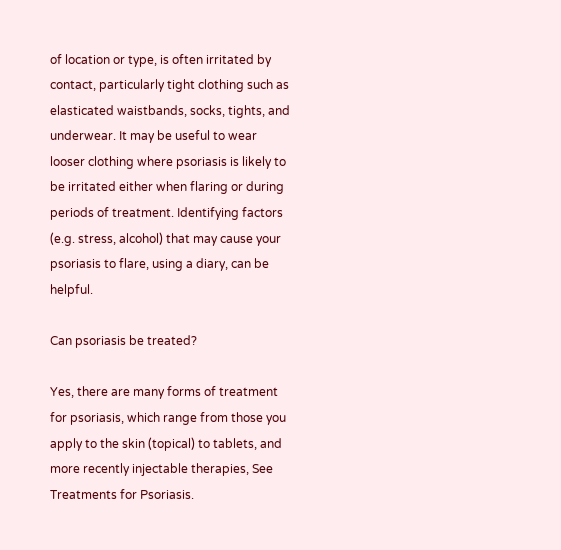of location or type, is often irritated by contact, particularly tight clothing such as elasticated waistbands, socks, tights, and underwear. It may be useful to wear looser clothing where psoriasis is likely to be irritated either when flaring or during periods of treatment. Identifying factors (e.g. stress, alcohol) that may cause your psoriasis to flare, using a diary, can be helpful.

Can psoriasis be treated?

Yes, there are many forms of treatment for psoriasis, which range from those you apply to the skin (topical) to tablets, and more recently injectable therapies, See Treatments for Psoriasis.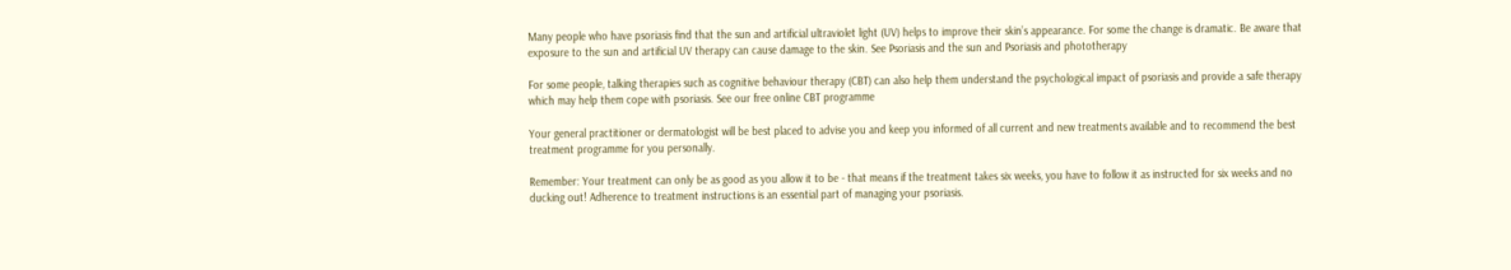Many people who have psoriasis find that the sun and artificial ultraviolet light (UV) helps to improve their skin’s appearance. For some the change is dramatic. Be aware that exposure to the sun and artificial UV therapy can cause damage to the skin. See Psoriasis and the sun and Psoriasis and phototherapy

For some people, talking therapies such as cognitive behaviour therapy (CBT) can also help them understand the psychological impact of psoriasis and provide a safe therapy which may help them cope with psoriasis. See our free online CBT programme

Your general practitioner or dermatologist will be best placed to advise you and keep you informed of all current and new treatments available and to recommend the best treatment programme for you personally.

Remember: Your treatment can only be as good as you allow it to be - that means if the treatment takes six weeks, you have to follow it as instructed for six weeks and no ducking out! Adherence to treatment instructions is an essential part of managing your psoriasis.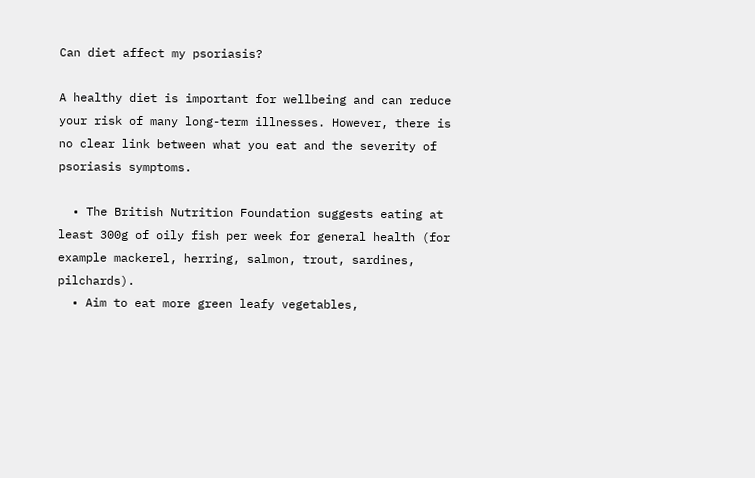Can diet affect my psoriasis?

A healthy diet is important for wellbeing and can reduce your risk of many long-term illnesses. However, there is no clear link between what you eat and the severity of psoriasis symptoms.

  • The British Nutrition Foundation suggests eating at least 300g of oily fish per week for general health (for example mackerel, herring, salmon, trout, sardines, pilchards).
  • Aim to eat more green leafy vegetables,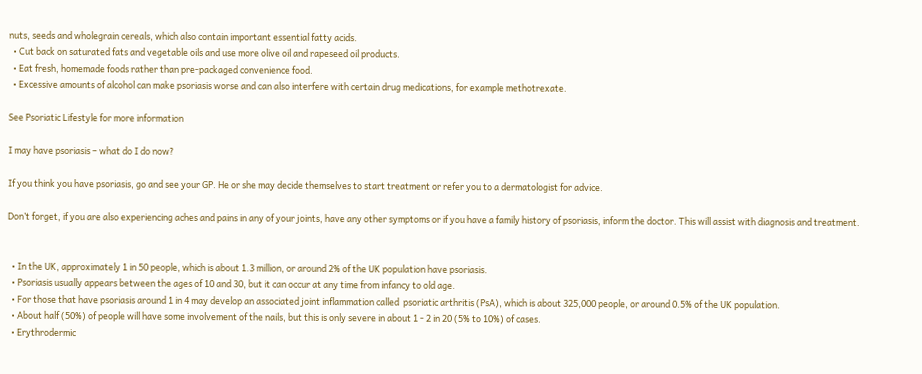nuts, seeds and wholegrain cereals, which also contain important essential fatty acids.
  • Cut back on saturated fats and vegetable oils and use more olive oil and rapeseed oil products.
  • Eat fresh, homemade foods rather than pre-packaged convenience food.
  • Excessive amounts of alcohol can make psoriasis worse and can also interfere with certain drug medications, for example methotrexate.

See Psoriatic Lifestyle for more information

I may have psoriasis – what do I do now?

If you think you have psoriasis, go and see your GP. He or she may decide themselves to start treatment or refer you to a dermatologist for advice.

Don’t forget, if you are also experiencing aches and pains in any of your joints, have any other symptoms or if you have a family history of psoriasis, inform the doctor. This will assist with diagnosis and treatment.


  • In the UK, approximately 1 in 50 people, which is about 1.3 million, or around 2% of the UK population have psoriasis.
  • Psoriasis usually appears between the ages of 10 and 30, but it can occur at any time from infancy to old age.
  • For those that have psoriasis around 1 in 4 may develop an associated joint inflammation called  psoriatic arthritis (PsA), which is about 325,000 people, or around 0.5% of the UK population.
  • About half (50%) of people will have some involvement of the nails, but this is only severe in about 1 - 2 in 20 (5% to 10%) of cases.
  • Erythrodermic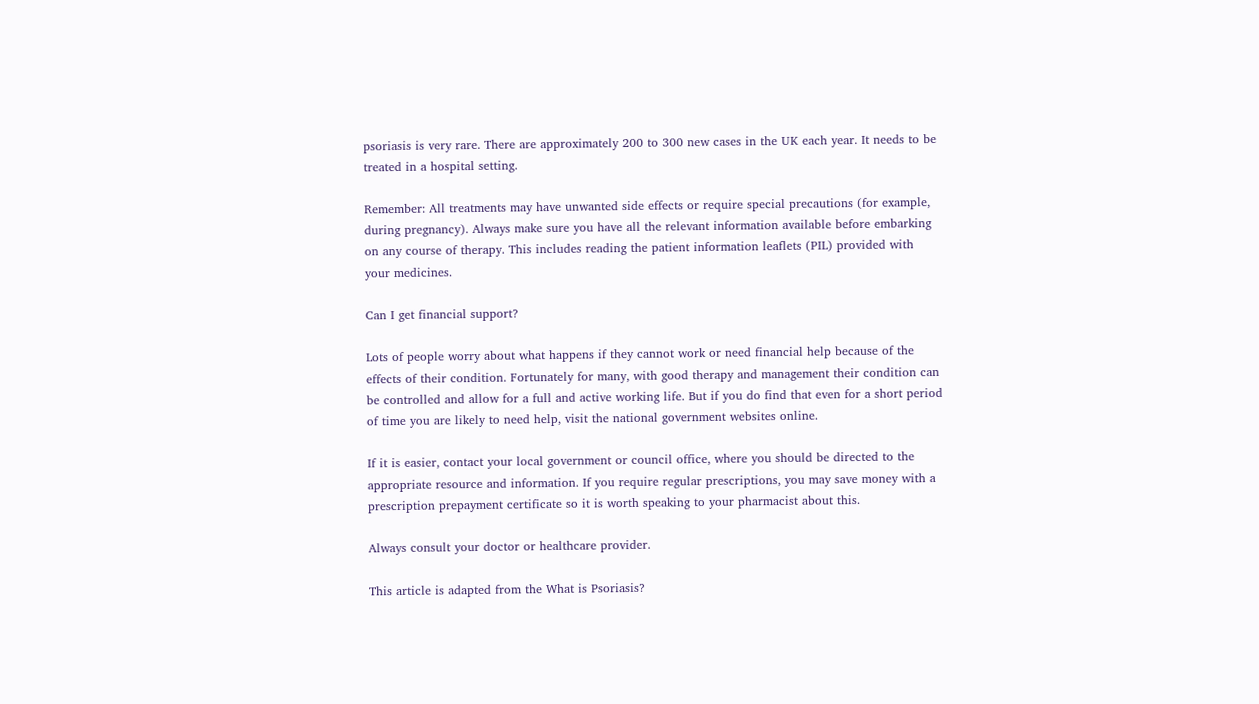psoriasis is very rare. There are approximately 200 to 300 new cases in the UK each year. It needs to be treated in a hospital setting.

Remember: All treatments may have unwanted side effects or require special precautions (for example, during pregnancy). Always make sure you have all the relevant information available before embarking on any course of therapy. This includes reading the patient information leaflets (PIL) provided with your medicines.

Can I get financial support?

Lots of people worry about what happens if they cannot work or need financial help because of the effects of their condition. Fortunately for many, with good therapy and management their condition can be controlled and allow for a full and active working life. But if you do find that even for a short period of time you are likely to need help, visit the national government websites online.

If it is easier, contact your local government or council office, where you should be directed to the appropriate resource and information. If you require regular prescriptions, you may save money with a prescription prepayment certificate so it is worth speaking to your pharmacist about this.

Always consult your doctor or healthcare provider.

This article is adapted from the What is Psoriasis?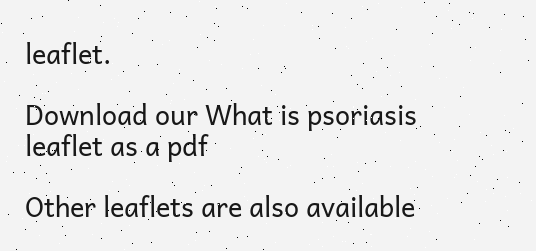leaflet.

Download our What is psoriasis leaflet as a pdf

Other leaflets are also available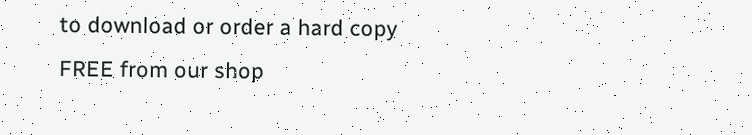to download or order a hard copy FREE from our shop